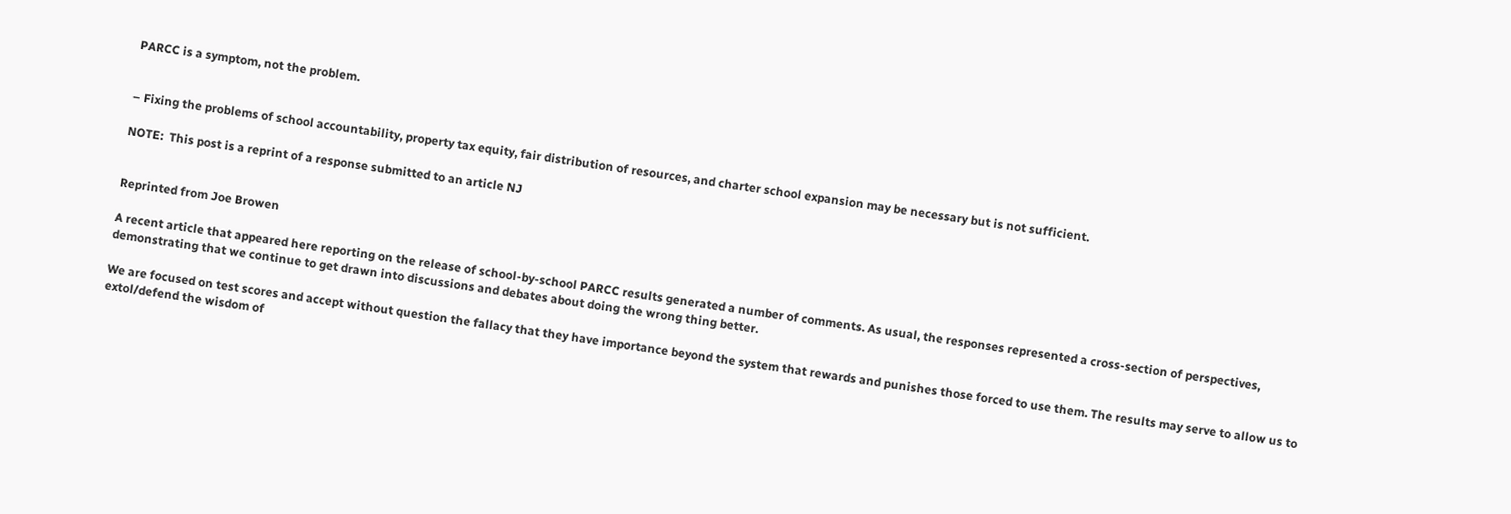PARCC is a symptom, not the problem.


– Fixing the problems of school accountability, property tax equity, fair distribution of resources, and charter school expansion may be necessary but is not sufficient.

NOTE:  This post is a reprint of a response submitted to an article NJ


Reprinted from Joe Browen

A recent article that appeared here reporting on the release of school-by-school PARCC results generated a number of comments. As usual, the responses represented a cross-section of perspectives, demonstrating that we continue to get drawn into discussions and debates about doing the wrong thing better.

We are focused on test scores and accept without question the fallacy that they have importance beyond the system that rewards and punishes those forced to use them. The results may serve to allow us to extol/defend the wisdom of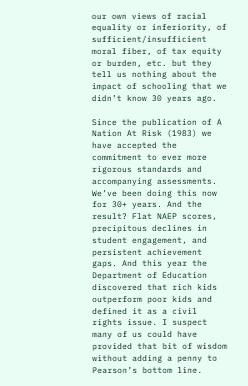our own views of racial equality or inferiority, of sufficient/insufficient moral fiber, of tax equity or burden, etc. but they tell us nothing about the impact of schooling that we didn’t know 30 years ago.

Since the publication of A Nation At Risk (1983) we have accepted the commitment to ever more rigorous standards and accompanying assessments. We’ve been doing this now for 30+ years. And the result? Flat NAEP scores, precipitous declines in student engagement, and persistent achievement gaps. And this year the Department of Education discovered that rich kids outperform poor kids and defined it as a civil rights issue. I suspect many of us could have provided that bit of wisdom without adding a penny to Pearson’s bottom line.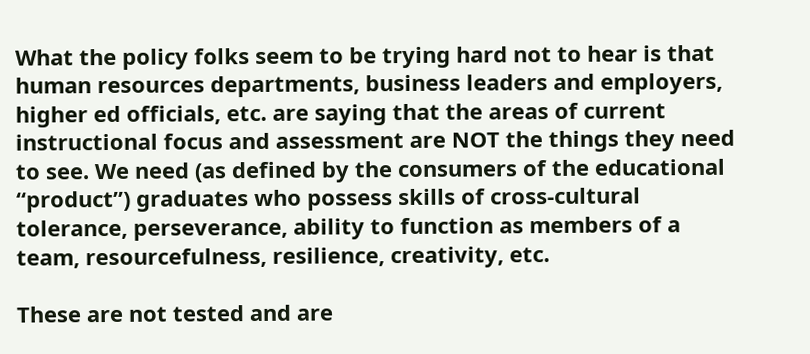What the policy folks seem to be trying hard not to hear is that human resources departments, business leaders and employers, higher ed officials, etc. are saying that the areas of current instructional focus and assessment are NOT the things they need to see. We need (as defined by the consumers of the educational “product”) graduates who possess skills of cross-cultural tolerance, perseverance, ability to function as members of a team, resourcefulness, resilience, creativity, etc.

These are not tested and are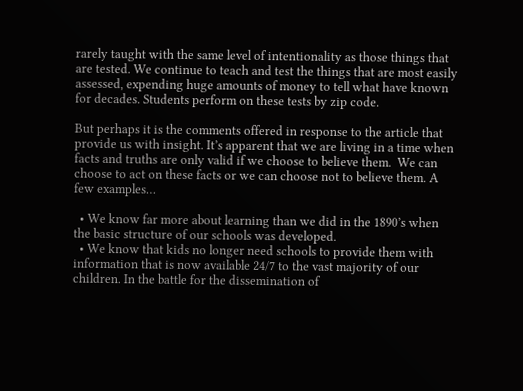rarely taught with the same level of intentionality as those things that are tested. We continue to teach and test the things that are most easily assessed, expending huge amounts of money to tell what have known for decades. Students perform on these tests by zip code.

But perhaps it is the comments offered in response to the article that provide us with insight. It’s apparent that we are living in a time when facts and truths are only valid if we choose to believe them.  We can choose to act on these facts or we can choose not to believe them. A few examples…

  • We know far more about learning than we did in the 1890’s when the basic structure of our schools was developed.
  • We know that kids no longer need schools to provide them with information that is now available 24/7 to the vast majority of our children. In the battle for the dissemination of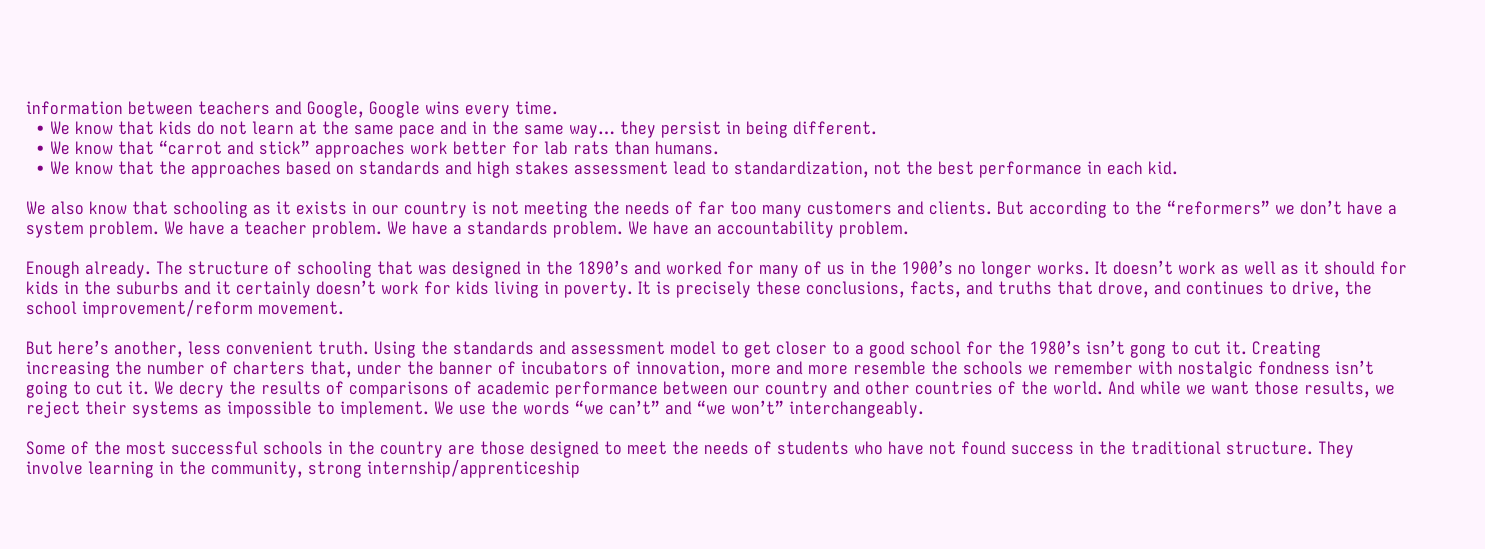information between teachers and Google, Google wins every time.
  • We know that kids do not learn at the same pace and in the same way… they persist in being different.
  • We know that “carrot and stick” approaches work better for lab rats than humans.
  • We know that the approaches based on standards and high stakes assessment lead to standardization, not the best performance in each kid.

We also know that schooling as it exists in our country is not meeting the needs of far too many customers and clients. But according to the “reformers” we don’t have a system problem. We have a teacher problem. We have a standards problem. We have an accountability problem.

Enough already. The structure of schooling that was designed in the 1890’s and worked for many of us in the 1900’s no longer works. It doesn’t work as well as it should for kids in the suburbs and it certainly doesn’t work for kids living in poverty. It is precisely these conclusions, facts, and truths that drove, and continues to drive, the school improvement/reform movement.

But here’s another, less convenient truth. Using the standards and assessment model to get closer to a good school for the 1980’s isn’t gong to cut it. Creating increasing the number of charters that, under the banner of incubators of innovation, more and more resemble the schools we remember with nostalgic fondness isn’t going to cut it. We decry the results of comparisons of academic performance between our country and other countries of the world. And while we want those results, we reject their systems as impossible to implement. We use the words “we can’t” and “we won’t” interchangeably.

Some of the most successful schools in the country are those designed to meet the needs of students who have not found success in the traditional structure. They involve learning in the community, strong internship/apprenticeship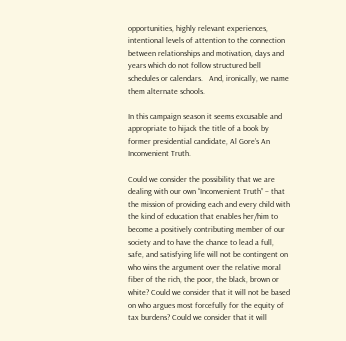opportunities, highly relevant experiences, intentional levels of attention to the connection between relationships and motivation, days and years which do not follow structured bell schedules or calendars.   And, ironically, we name them alternate schools.

In this campaign season it seems excusable and appropriate to hijack the title of a book by former presidential candidate, Al Gore’s An Inconvenient Truth.

Could we consider the possibility that we are dealing with our own “Inconvenient Truth” – that the mission of providing each and every child with the kind of education that enables her/him to become a positively contributing member of our society and to have the chance to lead a full, safe, and satisfying life will not be contingent on who wins the argument over the relative moral fiber of the rich, the poor, the black, brown or white? Could we consider that it will not be based on who argues most forcefully for the equity of tax burdens? Could we consider that it will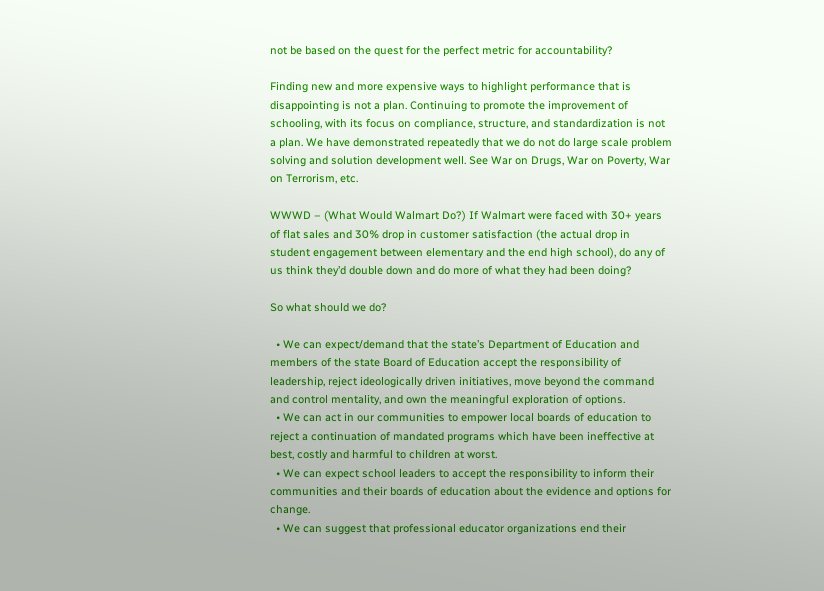not be based on the quest for the perfect metric for accountability?

Finding new and more expensive ways to highlight performance that is disappointing is not a plan. Continuing to promote the improvement of schooling, with its focus on compliance, structure, and standardization is not a plan. We have demonstrated repeatedly that we do not do large scale problem solving and solution development well. See War on Drugs, War on Poverty, War on Terrorism, etc.

WWWD – (What Would Walmart Do?) If Walmart were faced with 30+ years of flat sales and 30% drop in customer satisfaction (the actual drop in student engagement between elementary and the end high school), do any of us think they’d double down and do more of what they had been doing?

So what should we do?

  • We can expect/demand that the state’s Department of Education and members of the state Board of Education accept the responsibility of leadership, reject ideologically driven initiatives, move beyond the command and control mentality, and own the meaningful exploration of options.
  • We can act in our communities to empower local boards of education to reject a continuation of mandated programs which have been ineffective at best, costly and harmful to children at worst.
  • We can expect school leaders to accept the responsibility to inform their communities and their boards of education about the evidence and options for change.
  • We can suggest that professional educator organizations end their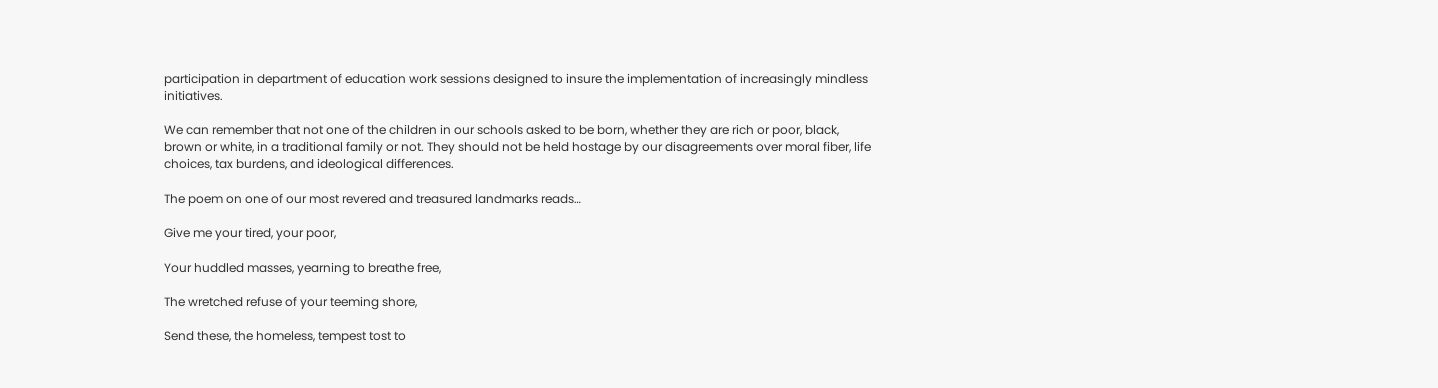participation in department of education work sessions designed to insure the implementation of increasingly mindless initiatives.

We can remember that not one of the children in our schools asked to be born, whether they are rich or poor, black, brown or white, in a traditional family or not. They should not be held hostage by our disagreements over moral fiber, life choices, tax burdens, and ideological differences.

The poem on one of our most revered and treasured landmarks reads…

Give me your tired, your poor,

Your huddled masses, yearning to breathe free,

The wretched refuse of your teeming shore,

Send these, the homeless, tempest tost to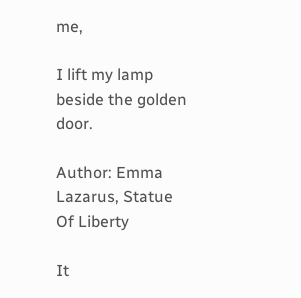me,

I lift my lamp beside the golden door.

Author: Emma Lazarus, Statue Of Liberty

It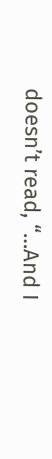doesn’t read, “…And I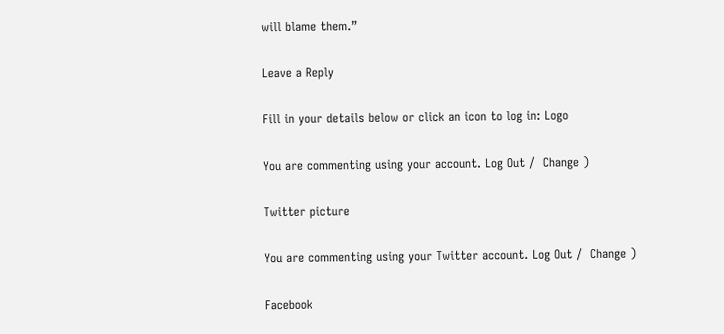will blame them.”

Leave a Reply

Fill in your details below or click an icon to log in: Logo

You are commenting using your account. Log Out /  Change )

Twitter picture

You are commenting using your Twitter account. Log Out /  Change )

Facebook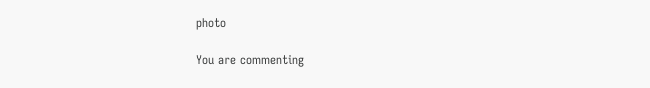photo

You are commenting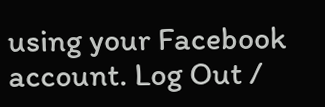using your Facebook account. Log Out /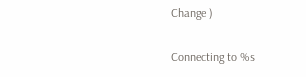Change )

Connecting to %s